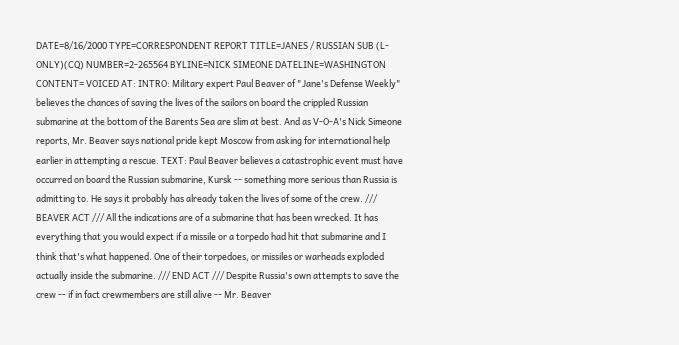DATE=8/16/2000 TYPE=CORRESPONDENT REPORT TITLE=JANES / RUSSIAN SUB (L-ONLY)(CQ) NUMBER=2-265564 BYLINE=NICK SIMEONE DATELINE=WASHINGTON CONTENT= VOICED AT: INTRO: Military expert Paul Beaver of "Jane's Defense Weekly" believes the chances of saving the lives of the sailors on board the crippled Russian submarine at the bottom of the Barents Sea are slim at best. And as V-O-A's Nick Simeone reports, Mr. Beaver says national pride kept Moscow from asking for international help earlier in attempting a rescue. TEXT: Paul Beaver believes a catastrophic event must have occurred on board the Russian submarine, Kursk -- something more serious than Russia is admitting to. He says it probably has already taken the lives of some of the crew. /// BEAVER ACT /// All the indications are of a submarine that has been wrecked. It has everything that you would expect if a missile or a torpedo had hit that submarine and I think that's what happened. One of their torpedoes, or missiles or warheads exploded actually inside the submarine. /// END ACT /// Despite Russia's own attempts to save the crew -- if in fact crewmembers are still alive -- Mr. Beaver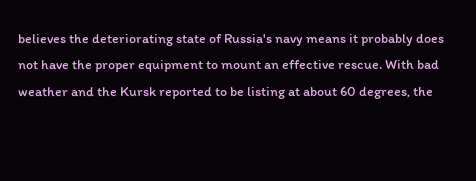believes the deteriorating state of Russia's navy means it probably does not have the proper equipment to mount an effective rescue. With bad weather and the Kursk reported to be listing at about 60 degrees, the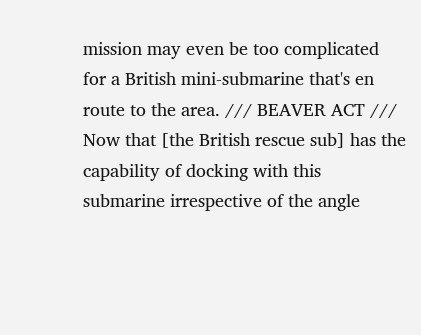mission may even be too complicated for a British mini-submarine that's en route to the area. /// BEAVER ACT /// Now that [the British rescue sub] has the capability of docking with this submarine irrespective of the angle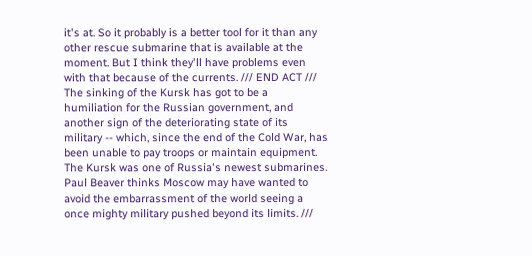it's at. So it probably is a better tool for it than any other rescue submarine that is available at the moment. But I think they'll have problems even with that because of the currents. /// END ACT /// The sinking of the Kursk has got to be a humiliation for the Russian government, and another sign of the deteriorating state of its military -- which, since the end of the Cold War, has been unable to pay troops or maintain equipment. The Kursk was one of Russia's newest submarines. Paul Beaver thinks Moscow may have wanted to avoid the embarrassment of the world seeing a once mighty military pushed beyond its limits. ///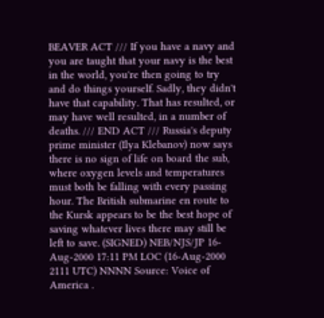BEAVER ACT /// If you have a navy and you are taught that your navy is the best in the world, you're then going to try and do things yourself. Sadly, they didn't have that capability. That has resulted, or may have well resulted, in a number of deaths. /// END ACT /// Russia's deputy prime minister (Ilya Klebanov) now says there is no sign of life on board the sub, where oxygen levels and temperatures must both be falling with every passing hour. The British submarine en route to the Kursk appears to be the best hope of saving whatever lives there may still be left to save. (SIGNED) NEB/NJS/JP 16-Aug-2000 17:11 PM LOC (16-Aug-2000 2111 UTC) NNNN Source: Voice of America .